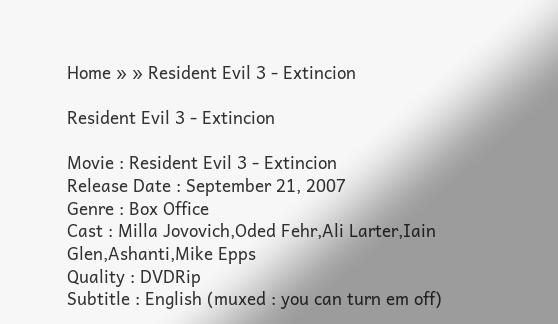Home » » Resident Evil 3 - Extincion

Resident Evil 3 - Extincion

Movie : Resident Evil 3 - Extincion
Release Date : September 21, 2007
Genre : Box Office
Cast : Milla Jovovich,Oded Fehr,Ali Larter,Iain Glen,Ashanti,Mike Epps
Quality : DVDRip
Subtitle : English (muxed : you can turn em off)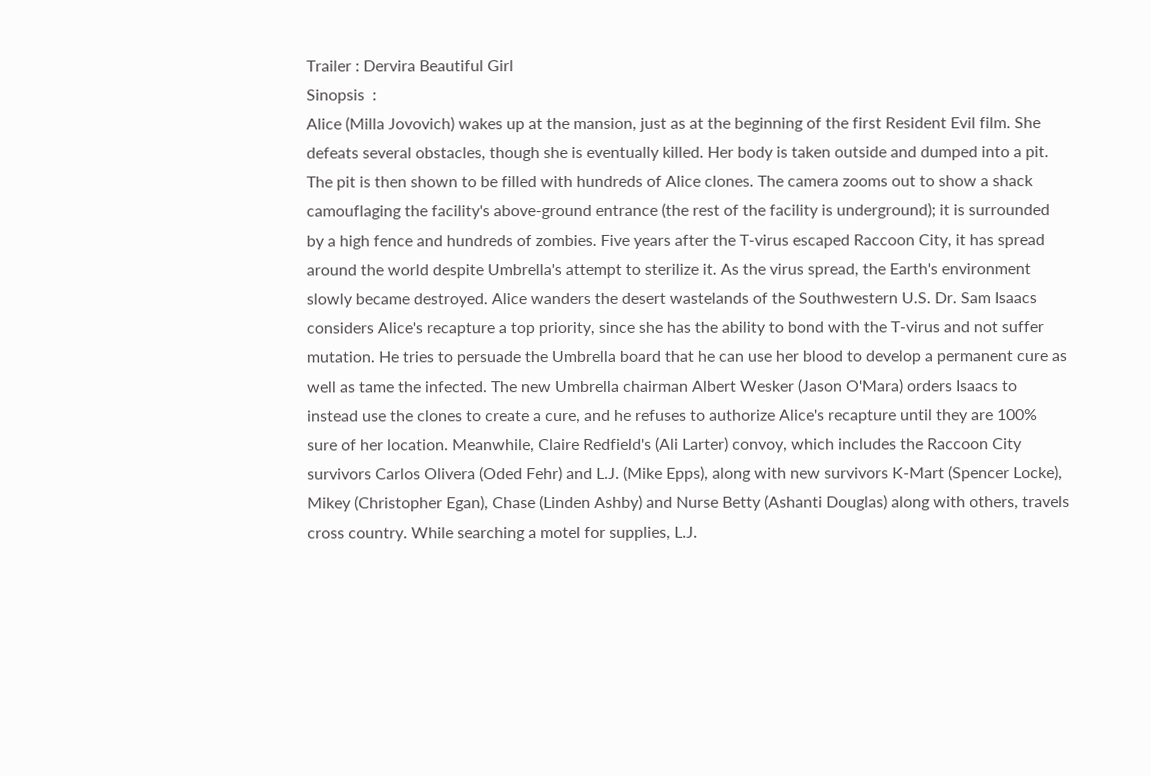Trailer : Dervira Beautiful Girl
Sinopsis  :
Alice (Milla Jovovich) wakes up at the mansion, just as at the beginning of the first Resident Evil film. She defeats several obstacles, though she is eventually killed. Her body is taken outside and dumped into a pit. The pit is then shown to be filled with hundreds of Alice clones. The camera zooms out to show a shack camouflaging the facility's above-ground entrance (the rest of the facility is underground); it is surrounded by a high fence and hundreds of zombies. Five years after the T-virus escaped Raccoon City, it has spread around the world despite Umbrella's attempt to sterilize it. As the virus spread, the Earth's environment slowly became destroyed. Alice wanders the desert wastelands of the Southwestern U.S. Dr. Sam Isaacs considers Alice's recapture a top priority, since she has the ability to bond with the T-virus and not suffer mutation. He tries to persuade the Umbrella board that he can use her blood to develop a permanent cure as well as tame the infected. The new Umbrella chairman Albert Wesker (Jason O'Mara) orders Isaacs to instead use the clones to create a cure, and he refuses to authorize Alice's recapture until they are 100% sure of her location. Meanwhile, Claire Redfield's (Ali Larter) convoy, which includes the Raccoon City survivors Carlos Olivera (Oded Fehr) and L.J. (Mike Epps), along with new survivors K-Mart (Spencer Locke), Mikey (Christopher Egan), Chase (Linden Ashby) and Nurse Betty (Ashanti Douglas) along with others, travels cross country. While searching a motel for supplies, L.J.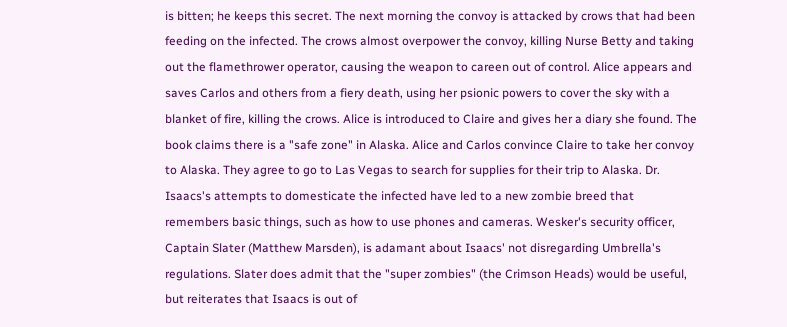is bitten; he keeps this secret. The next morning the convoy is attacked by crows that had been feeding on the infected. The crows almost overpower the convoy, killing Nurse Betty and taking out the flamethrower operator, causing the weapon to careen out of control. Alice appears and saves Carlos and others from a fiery death, using her psionic powers to cover the sky with a blanket of fire, killing the crows. Alice is introduced to Claire and gives her a diary she found. The book claims there is a "safe zone" in Alaska. Alice and Carlos convince Claire to take her convoy to Alaska. They agree to go to Las Vegas to search for supplies for their trip to Alaska. Dr. Isaacs's attempts to domesticate the infected have led to a new zombie breed that remembers basic things, such as how to use phones and cameras. Wesker's security officer, Captain Slater (Matthew Marsden), is adamant about Isaacs' not disregarding Umbrella's regulations. Slater does admit that the "super zombies" (the Crimson Heads) would be useful, but reiterates that Isaacs is out of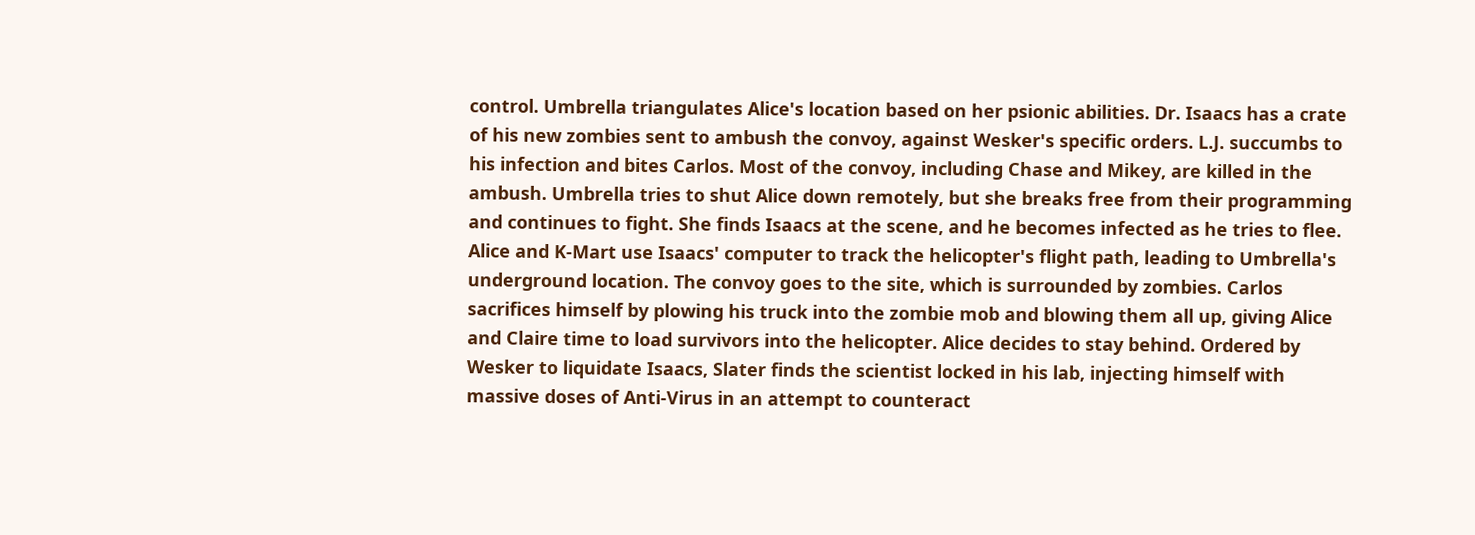control. Umbrella triangulates Alice's location based on her psionic abilities. Dr. Isaacs has a crate of his new zombies sent to ambush the convoy, against Wesker's specific orders. L.J. succumbs to his infection and bites Carlos. Most of the convoy, including Chase and Mikey, are killed in the ambush. Umbrella tries to shut Alice down remotely, but she breaks free from their programming and continues to fight. She finds Isaacs at the scene, and he becomes infected as he tries to flee. Alice and K-Mart use Isaacs' computer to track the helicopter's flight path, leading to Umbrella's underground location. The convoy goes to the site, which is surrounded by zombies. Carlos sacrifices himself by plowing his truck into the zombie mob and blowing them all up, giving Alice and Claire time to load survivors into the helicopter. Alice decides to stay behind. Ordered by Wesker to liquidate Isaacs, Slater finds the scientist locked in his lab, injecting himself with massive doses of Anti-Virus in an attempt to counteract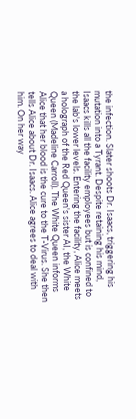the infection. Slater shoots Dr. Isaacs, triggering his mutation into a Tyrant. Despite retaining his mind, Isaacs kills all the facility employees but is confined to the lab's lower levels. Entering the facility, Alice meets a holograph of the Red Queen's sister AI, the White Queen (Madeline Carroll). The White Queen informs Alice that her blood is the cure to the T-Virus. She then tells Alice about Dr. Isaacs. Alice agrees to deal with him. On her way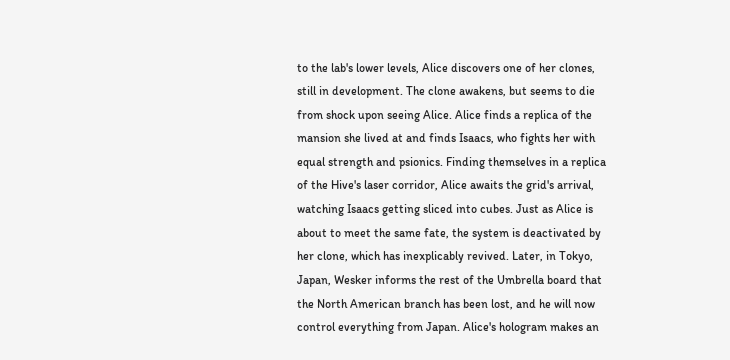to the lab's lower levels, Alice discovers one of her clones, still in development. The clone awakens, but seems to die from shock upon seeing Alice. Alice finds a replica of the mansion she lived at and finds Isaacs, who fights her with equal strength and psionics. Finding themselves in a replica of the Hive's laser corridor, Alice awaits the grid's arrival, watching Isaacs getting sliced into cubes. Just as Alice is about to meet the same fate, the system is deactivated by her clone, which has inexplicably revived. Later, in Tokyo, Japan, Wesker informs the rest of the Umbrella board that the North American branch has been lost, and he will now control everything from Japan. Alice's hologram makes an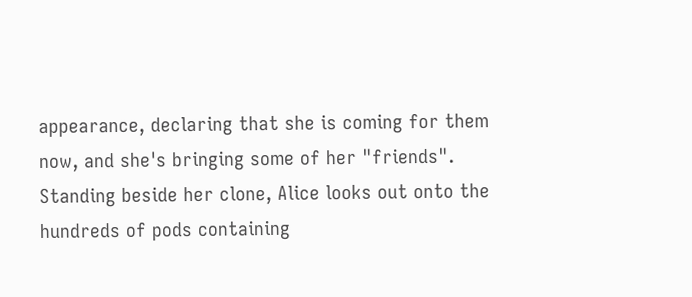appearance, declaring that she is coming for them now, and she's bringing some of her "friends". Standing beside her clone, Alice looks out onto the hundreds of pods containing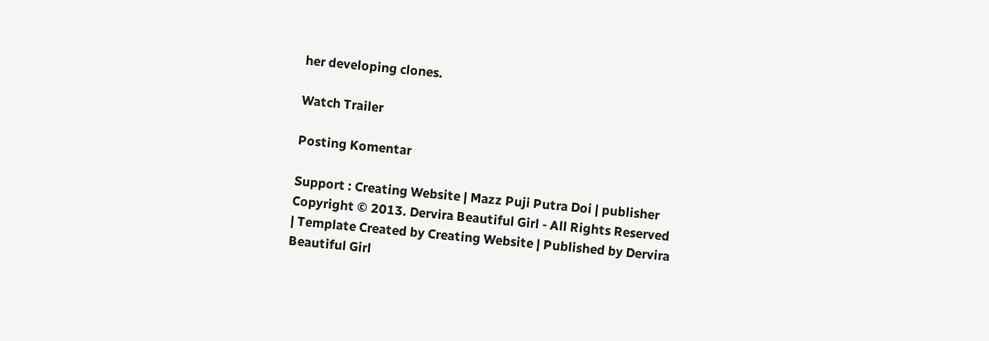her developing clones.

Watch Trailer

Posting Komentar

Support : Creating Website | Mazz Puji Putra Doi | publisher
Copyright © 2013. Dervira Beautiful Girl - All Rights Reserved
| Template Created by Creating Website | Published by Dervira Beautiful Girl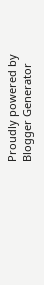Proudly powered by Blogger Generator